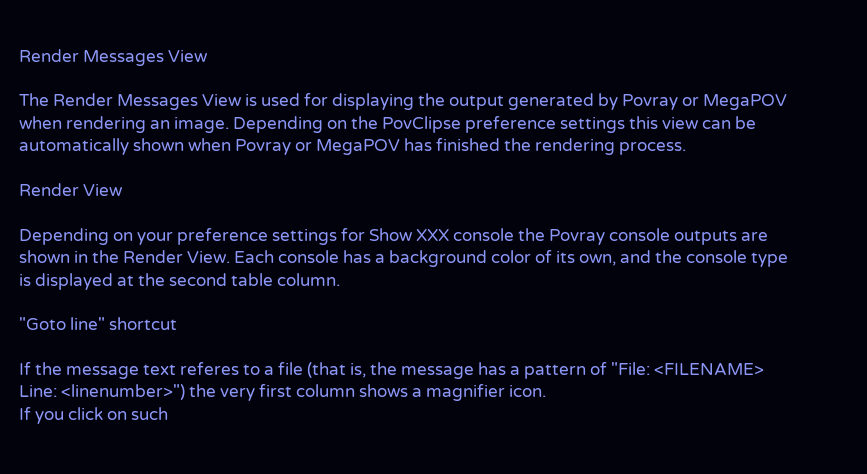Render Messages View

The Render Messages View is used for displaying the output generated by Povray or MegaPOV when rendering an image. Depending on the PovClipse preference settings this view can be automatically shown when Povray or MegaPOV has finished the rendering process.

Render View

Depending on your preference settings for Show XXX console the Povray console outputs are shown in the Render View. Each console has a background color of its own, and the console type is displayed at the second table column.

"Goto line" shortcut

If the message text referes to a file (that is, the message has a pattern of "File: <FILENAME> Line: <linenumber>") the very first column shows a magnifier icon.
If you click on such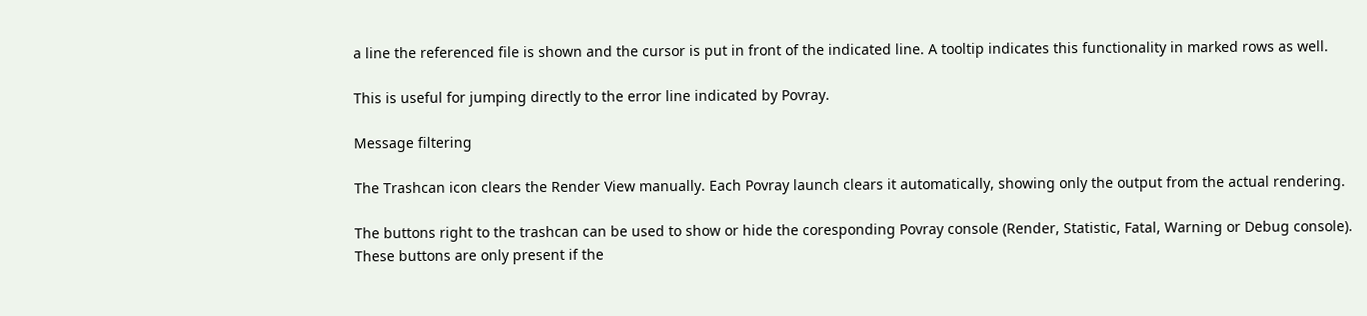a line the referenced file is shown and the cursor is put in front of the indicated line. A tooltip indicates this functionality in marked rows as well.

This is useful for jumping directly to the error line indicated by Povray.

Message filtering

The Trashcan icon clears the Render View manually. Each Povray launch clears it automatically, showing only the output from the actual rendering.

The buttons right to the trashcan can be used to show or hide the coresponding Povray console (Render, Statistic, Fatal, Warning or Debug console).
These buttons are only present if the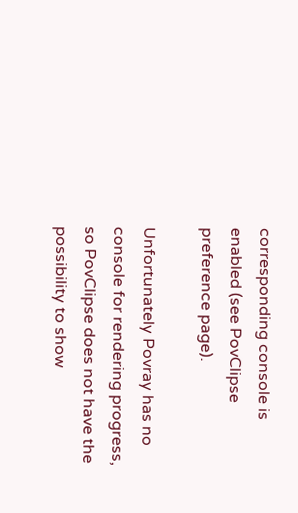corresponding console is enabled (see PovClipse preference page).

Unfortunately Povray has no console for rendering progress, so PovClipse does not have the possibility to show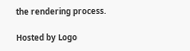the rendering process.

Hosted by Logo